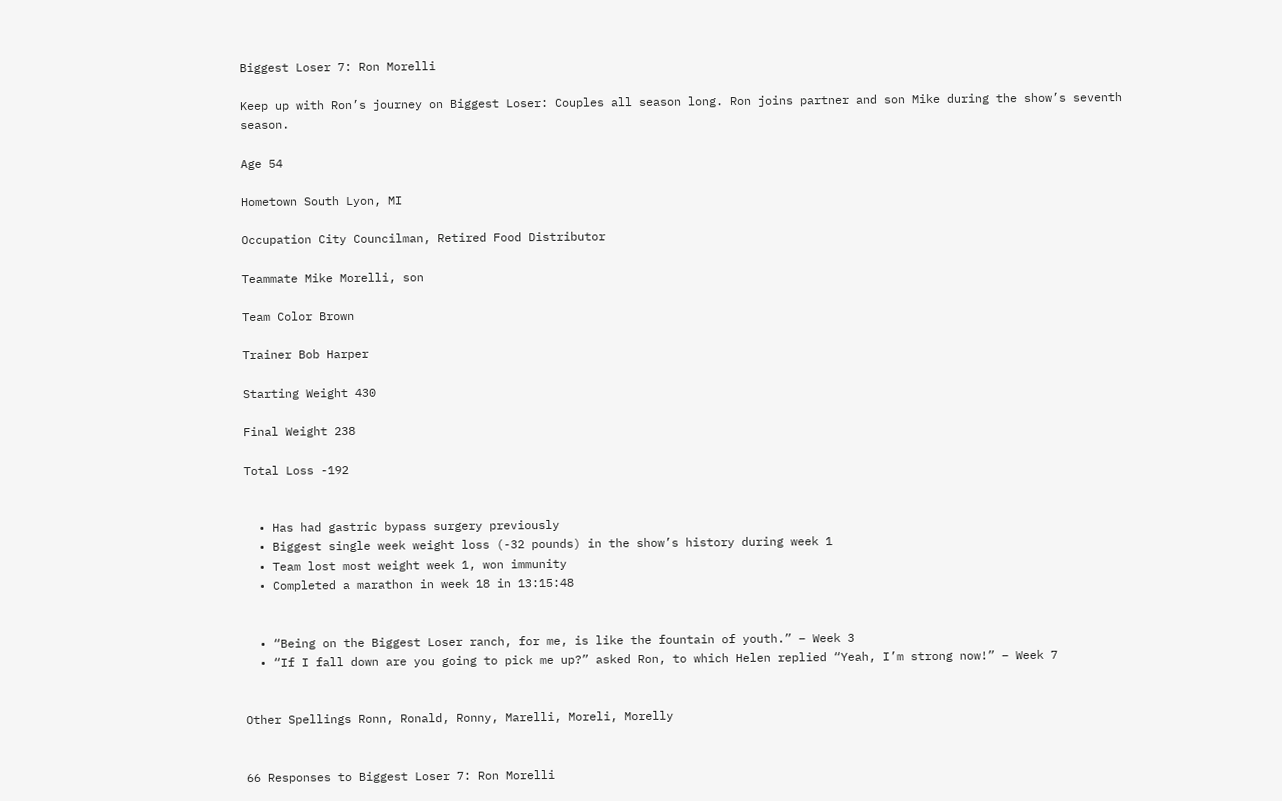Biggest Loser 7: Ron Morelli

Keep up with Ron’s journey on Biggest Loser: Couples all season long. Ron joins partner and son Mike during the show’s seventh season.

Age 54

Hometown South Lyon, MI

Occupation City Councilman, Retired Food Distributor

Teammate Mike Morelli, son

Team Color Brown

Trainer Bob Harper

Starting Weight 430

Final Weight 238

Total Loss -192


  • Has had gastric bypass surgery previously
  • Biggest single week weight loss (-32 pounds) in the show’s history during week 1
  • Team lost most weight week 1, won immunity
  • Completed a marathon in week 18 in 13:15:48


  • “Being on the Biggest Loser ranch, for me, is like the fountain of youth.” – Week 3
  • “If I fall down are you going to pick me up?” asked Ron, to which Helen replied “Yeah, I’m strong now!” – Week 7


Other Spellings Ronn, Ronald, Ronny, Marelli, Moreli, Morelly


66 Responses to Biggest Loser 7: Ron Morelli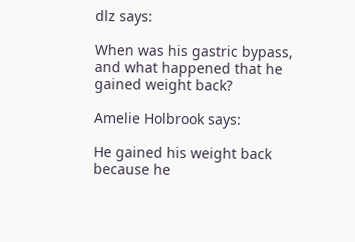dlz says:

When was his gastric bypass, and what happened that he gained weight back?

Amelie Holbrook says:

He gained his weight back because he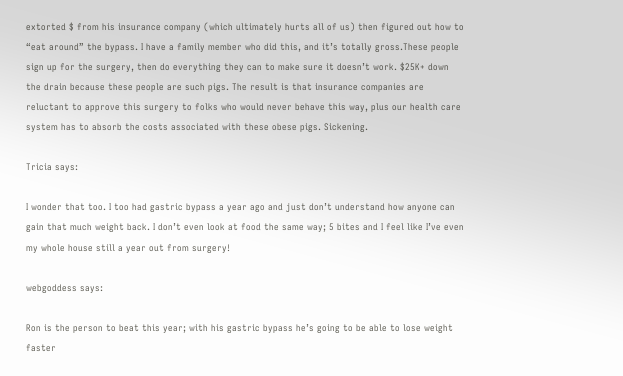extorted $ from his insurance company (which ultimately hurts all of us) then figured out how to “eat around” the bypass. I have a family member who did this, and it’s totally gross.These people sign up for the surgery, then do everything they can to make sure it doesn’t work. $25K+ down the drain because these people are such pigs. The result is that insurance companies are reluctant to approve this surgery to folks who would never behave this way, plus our health care system has to absorb the costs associated with these obese pigs. Sickening.

Tricia says:

I wonder that too. I too had gastric bypass a year ago and just don’t understand how anyone can gain that much weight back. I don’t even look at food the same way; 5 bites and I feel like I’ve even my whole house still a year out from surgery!

webgoddess says:

Ron is the person to beat this year; with his gastric bypass he’s going to be able to lose weight faster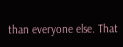than everyone else. That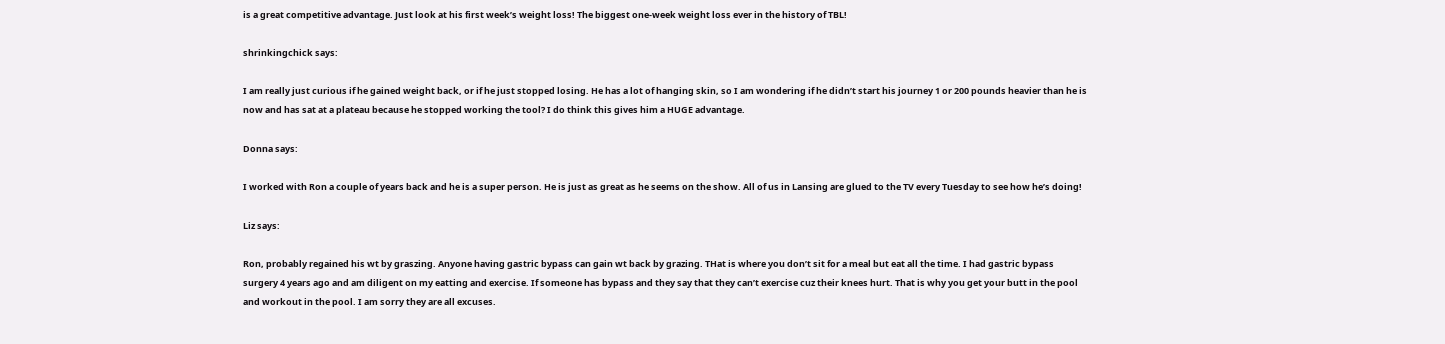is a great competitive advantage. Just look at his first week’s weight loss! The biggest one-week weight loss ever in the history of TBL!

shrinkingchick says:

I am really just curious if he gained weight back, or if he just stopped losing. He has a lot of hanging skin, so I am wondering if he didn’t start his journey 1 or 200 pounds heavier than he is now and has sat at a plateau because he stopped working the tool? I do think this gives him a HUGE advantage.

Donna says:

I worked with Ron a couple of years back and he is a super person. He is just as great as he seems on the show. All of us in Lansing are glued to the TV every Tuesday to see how he’s doing!

Liz says:

Ron, probably regained his wt by graszing. Anyone having gastric bypass can gain wt back by grazing. THat is where you don’t sit for a meal but eat all the time. I had gastric bypass surgery 4 years ago and am diligent on my eatting and exercise. If someone has bypass and they say that they can’t exercise cuz their knees hurt. That is why you get your butt in the pool and workout in the pool. I am sorry they are all excuses.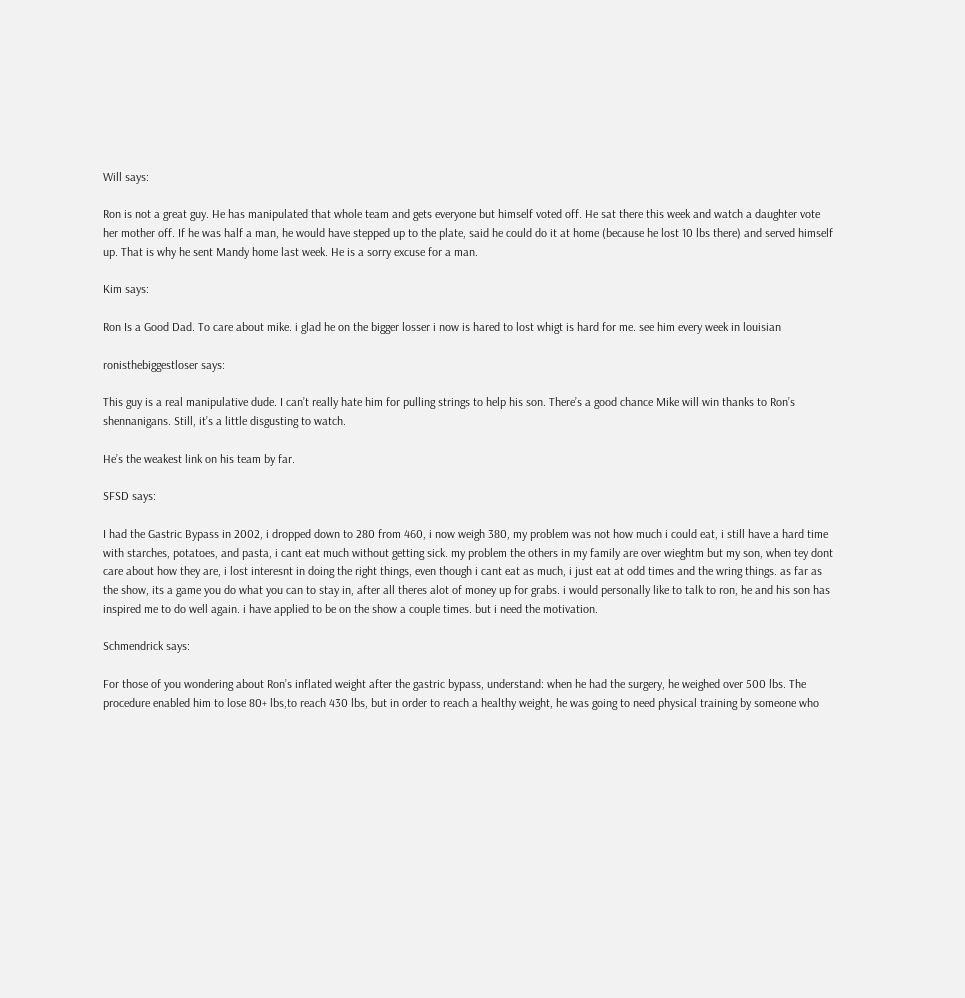Will says:

Ron is not a great guy. He has manipulated that whole team and gets everyone but himself voted off. He sat there this week and watch a daughter vote her mother off. If he was half a man, he would have stepped up to the plate, said he could do it at home (because he lost 10 lbs there) and served himself up. That is why he sent Mandy home last week. He is a sorry excuse for a man.

Kim says:

Ron Is a Good Dad. To care about mike. i glad he on the bigger losser i now is hared to lost whigt is hard for me. see him every week in louisian

ronisthebiggestloser says:

This guy is a real manipulative dude. I can’t really hate him for pulling strings to help his son. There’s a good chance Mike will win thanks to Ron’s shennanigans. Still, it’s a little disgusting to watch.

He’s the weakest link on his team by far.

SFSD says:

I had the Gastric Bypass in 2002, i dropped down to 280 from 460, i now weigh 380, my problem was not how much i could eat, i still have a hard time with starches, potatoes, and pasta, i cant eat much without getting sick. my problem the others in my family are over wieghtm but my son, when tey dont care about how they are, i lost interesnt in doing the right things, even though i cant eat as much, i just eat at odd times and the wring things. as far as the show, its a game you do what you can to stay in, after all theres alot of money up for grabs. i would personally like to talk to ron, he and his son has inspired me to do well again. i have applied to be on the show a couple times. but i need the motivation.

Schmendrick says:

For those of you wondering about Ron’s inflated weight after the gastric bypass, understand: when he had the surgery, he weighed over 500 lbs. The procedure enabled him to lose 80+ lbs,to reach 430 lbs, but in order to reach a healthy weight, he was going to need physical training by someone who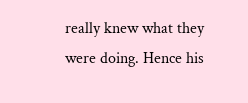really knew what they were doing. Hence his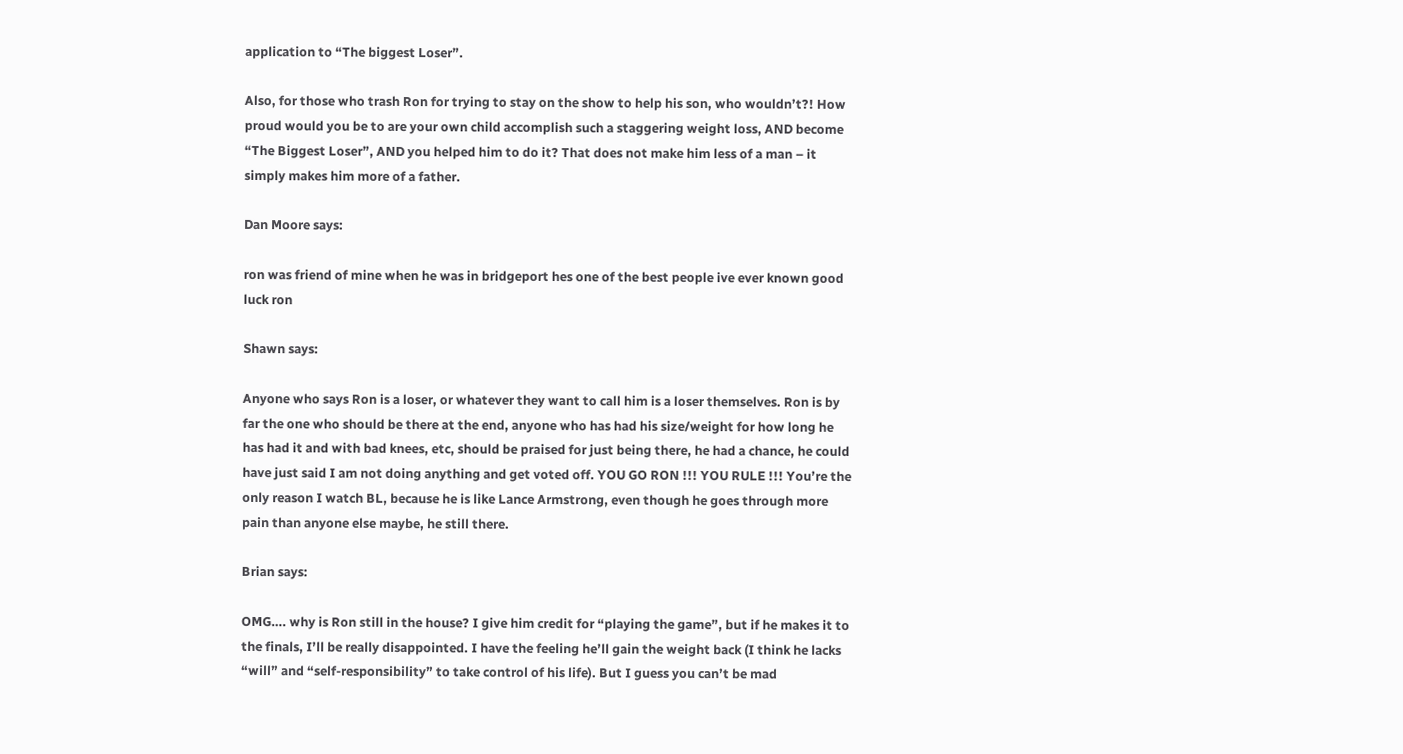application to “The biggest Loser”.

Also, for those who trash Ron for trying to stay on the show to help his son, who wouldn’t?! How proud would you be to are your own child accomplish such a staggering weight loss, AND become “The Biggest Loser”, AND you helped him to do it? That does not make him less of a man – it simply makes him more of a father.

Dan Moore says:

ron was friend of mine when he was in bridgeport hes one of the best people ive ever known good luck ron

Shawn says:

Anyone who says Ron is a loser, or whatever they want to call him is a loser themselves. Ron is by far the one who should be there at the end, anyone who has had his size/weight for how long he has had it and with bad knees, etc, should be praised for just being there, he had a chance, he could have just said I am not doing anything and get voted off. YOU GO RON !!! YOU RULE !!! You’re the only reason I watch BL, because he is like Lance Armstrong, even though he goes through more pain than anyone else maybe, he still there.

Brian says:

OMG…. why is Ron still in the house? I give him credit for “playing the game”, but if he makes it to the finals, I’ll be really disappointed. I have the feeling he’ll gain the weight back (I think he lacks “will” and “self-responsibility” to take control of his life). But I guess you can’t be mad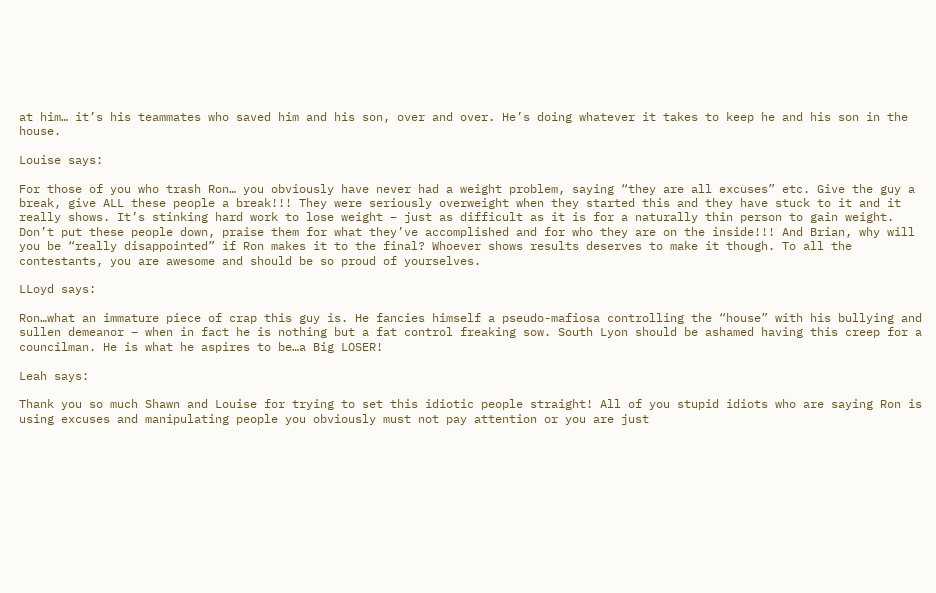at him… it’s his teammates who saved him and his son, over and over. He’s doing whatever it takes to keep he and his son in the house.

Louise says:

For those of you who trash Ron… you obviously have never had a weight problem, saying “they are all excuses” etc. Give the guy a break, give ALL these people a break!!! They were seriously overweight when they started this and they have stuck to it and it really shows. It’s stinking hard work to lose weight – just as difficult as it is for a naturally thin person to gain weight. Don’t put these people down, praise them for what they’ve accomplished and for who they are on the inside!!! And Brian, why will you be “really disappointed” if Ron makes it to the final? Whoever shows results deserves to make it though. To all the contestants, you are awesome and should be so proud of yourselves.

LLoyd says:

Ron…what an immature piece of crap this guy is. He fancies himself a pseudo-mafiosa controlling the “house” with his bullying and sullen demeanor – when in fact he is nothing but a fat control freaking sow. South Lyon should be ashamed having this creep for a councilman. He is what he aspires to be…a Big LOSER!

Leah says:

Thank you so much Shawn and Louise for trying to set this idiotic people straight! All of you stupid idiots who are saying Ron is using excuses and manipulating people you obviously must not pay attention or you are just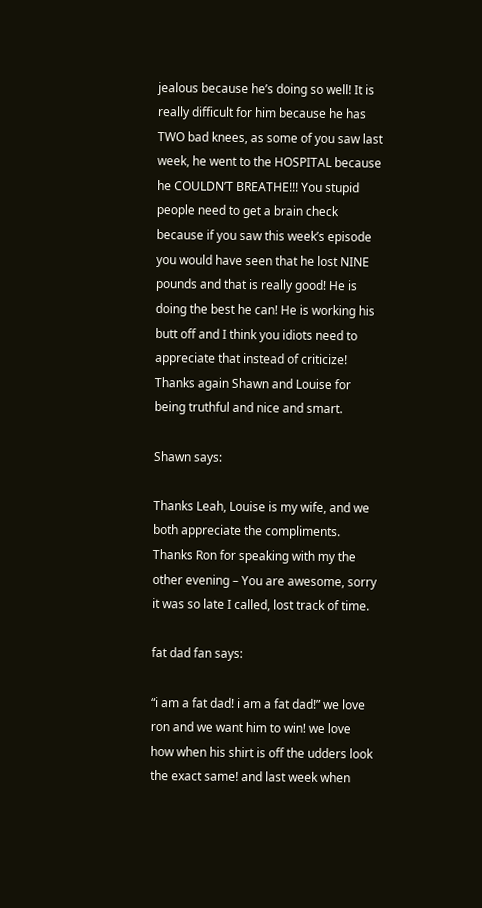jealous because he’s doing so well! It is really difficult for him because he has TWO bad knees, as some of you saw last week, he went to the HOSPITAL because he COULDN’T BREATHE!!! You stupid people need to get a brain check because if you saw this week’s episode you would have seen that he lost NINE pounds and that is really good! He is doing the best he can! He is working his butt off and I think you idiots need to appreciate that instead of criticize! Thanks again Shawn and Louise for being truthful and nice and smart.

Shawn says:

Thanks Leah, Louise is my wife, and we both appreciate the compliments. Thanks Ron for speaking with my the other evening – You are awesome, sorry it was so late I called, lost track of time.

fat dad fan says:

“i am a fat dad! i am a fat dad!” we love ron and we want him to win! we love how when his shirt is off the udders look the exact same! and last week when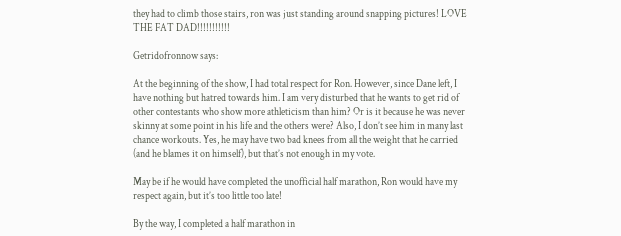they had to climb those stairs, ron was just standing around snapping pictures! LOVE THE FAT DAD!!!!!!!!!!!

Getridofronnow says:

At the beginning of the show, I had total respect for Ron. However, since Dane left, I have nothing but hatred towards him. I am very disturbed that he wants to get rid of other contestants who show more athleticism than him? Or is it because he was never skinny at some point in his life and the others were? Also, I don’t see him in many last chance workouts. Yes, he may have two bad knees from all the weight that he carried (and he blames it on himself), but that’s not enough in my vote.

May be if he would have completed the unofficial half marathon, Ron would have my respect again, but it’s too little too late!

By the way, I completed a half marathon in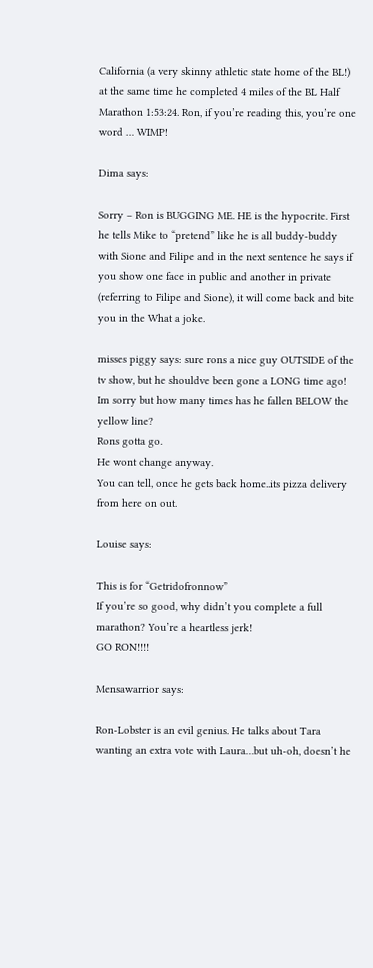California (a very skinny athletic state home of the BL!) at the same time he completed 4 miles of the BL Half Marathon 1:53:24. Ron, if you’re reading this, you’re one word … WIMP!

Dima says:

Sorry – Ron is BUGGING ME. HE is the hypocrite. First he tells Mike to “pretend” like he is all buddy-buddy with Sione and Filipe and in the next sentence he says if you show one face in public and another in private (referring to Filipe and Sione), it will come back and bite you in the What a joke.

misses piggy says: sure rons a nice guy OUTSIDE of the tv show, but he shouldve been gone a LONG time ago!
Im sorry but how many times has he fallen BELOW the yellow line?
Rons gotta go.
He wont change anyway.
You can tell, once he gets back home..its pizza delivery from here on out.

Louise says:

This is for “Getridofronnow”
If you’re so good, why didn’t you complete a full marathon? You’re a heartless jerk!
GO RON!!!!

Mensawarrior says:

Ron-Lobster is an evil genius. He talks about Tara wanting an extra vote with Laura…but uh-oh, doesn’t he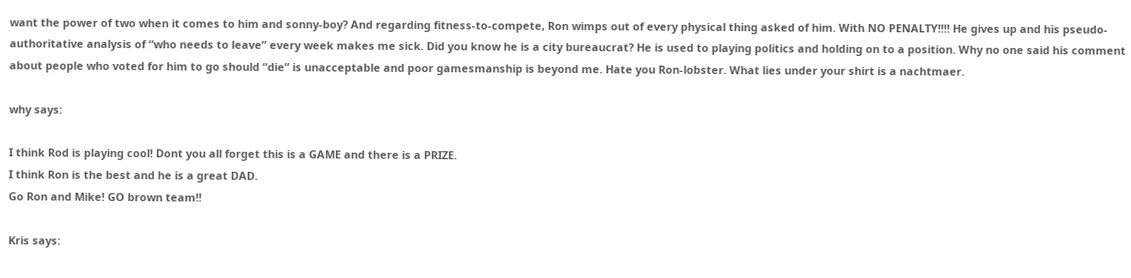want the power of two when it comes to him and sonny-boy? And regarding fitness-to-compete, Ron wimps out of every physical thing asked of him. With NO PENALTY!!!! He gives up and his pseudo-authoritative analysis of “who needs to leave” every week makes me sick. Did you know he is a city bureaucrat? He is used to playing politics and holding on to a position. Why no one said his comment about people who voted for him to go should “die” is unacceptable and poor gamesmanship is beyond me. Hate you Ron-lobster. What lies under your shirt is a nachtmaer.

why says:

I think Rod is playing cool! Dont you all forget this is a GAME and there is a PRIZE.
I think Ron is the best and he is a great DAD.
Go Ron and Mike! GO brown team!!

Kris says: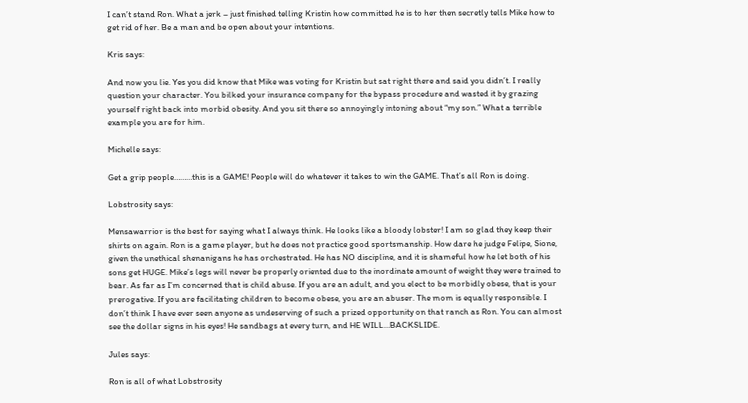I can’t stand Ron. What a jerk – just finished telling Kristin how committed he is to her then secretly tells Mike how to get rid of her. Be a man and be open about your intentions.

Kris says:

And now you lie. Yes you did know that Mike was voting for Kristin but sat right there and said you didn’t. I really question your character. You bilked your insurance company for the bypass procedure and wasted it by grazing yourself right back into morbid obesity. And you sit there so annoyingly intoning about “my son.” What a terrible example you are for him.

Michelle says:

Get a grip people………this is a GAME! People will do whatever it takes to win the GAME. That’s all Ron is doing.

Lobstrosity says:

Mensawarrior is the best for saying what I always think. He looks like a bloody lobster! I am so glad they keep their shirts on again. Ron is a game player, but he does not practice good sportsmanship. How dare he judge Felipe, Sione, given the unethical shenanigans he has orchestrated. He has NO discipline, and it is shameful how he let both of his sons get HUGE. Mike’s legs will never be properly oriented due to the inordinate amount of weight they were trained to bear. As far as I’m concerned that is child abuse. If you are an adult, and you elect to be morbidly obese, that is your prerogative. If you are facilitating children to become obese, you are an abuser. The mom is equally responsible. I don’t think I have ever seen anyone as undeserving of such a prized opportunity on that ranch as Ron. You can almost see the dollar signs in his eyes! He sandbags at every turn, and HE WILL…BACKSLIDE.

Jules says:

Ron is all of what Lobstrosity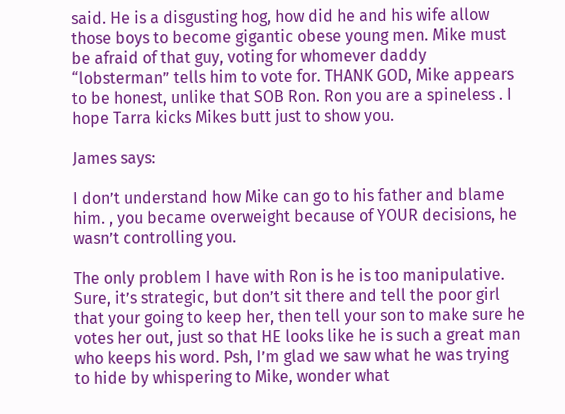said. He is a disgusting hog, how did he and his wife allow those boys to become gigantic obese young men. Mike must be afraid of that guy, voting for whomever daddy “lobsterman” tells him to vote for. THANK GOD, Mike appears to be honest, unlike that SOB Ron. Ron you are a spineless . I hope Tarra kicks Mikes butt just to show you.

James says:

I don’t understand how Mike can go to his father and blame him. , you became overweight because of YOUR decisions, he wasn’t controlling you.

The only problem I have with Ron is he is too manipulative.
Sure, it’s strategic, but don’t sit there and tell the poor girl that your going to keep her, then tell your son to make sure he votes her out, just so that HE looks like he is such a great man who keeps his word. Psh, I’m glad we saw what he was trying to hide by whispering to Mike, wonder what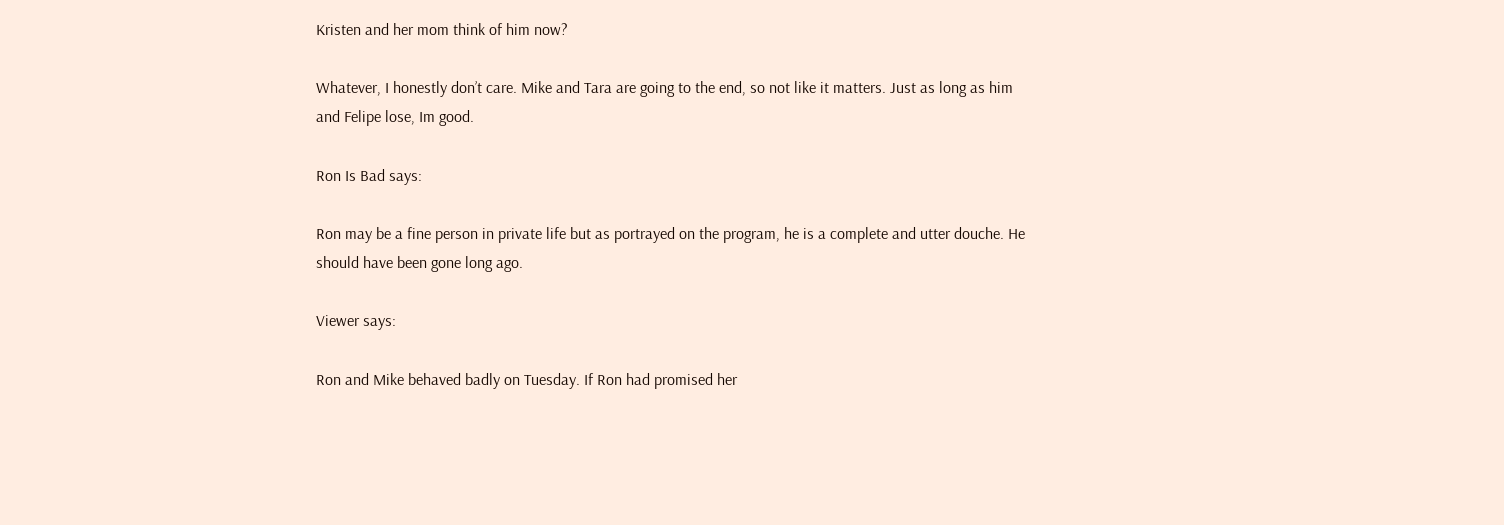Kristen and her mom think of him now?

Whatever, I honestly don’t care. Mike and Tara are going to the end, so not like it matters. Just as long as him and Felipe lose, Im good.

Ron Is Bad says:

Ron may be a fine person in private life but as portrayed on the program, he is a complete and utter douche. He should have been gone long ago.

Viewer says:

Ron and Mike behaved badly on Tuesday. If Ron had promised her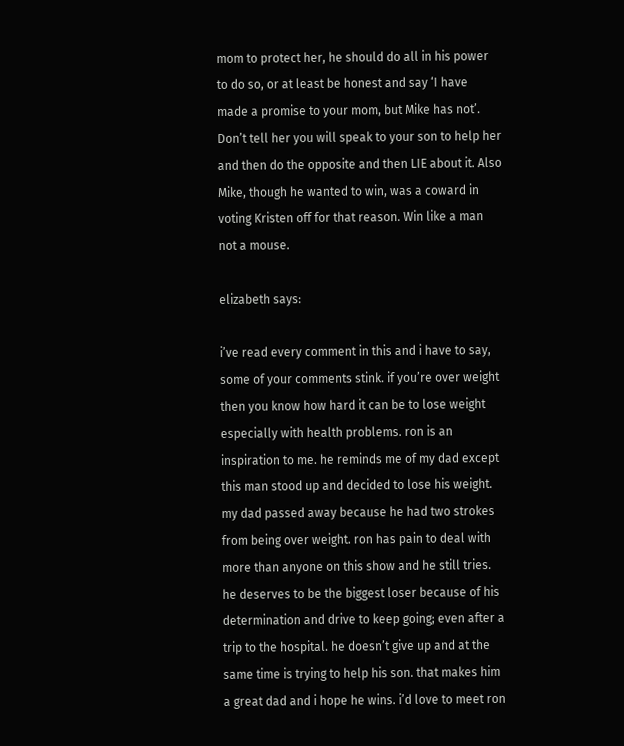mom to protect her, he should do all in his power to do so, or at least be honest and say ‘I have made a promise to your mom, but Mike has not’. Don’t tell her you will speak to your son to help her and then do the opposite and then LIE about it. Also Mike, though he wanted to win, was a coward in voting Kristen off for that reason. Win like a man not a mouse.

elizabeth says:

i’ve read every comment in this and i have to say, some of your comments stink. if you’re over weight then you know how hard it can be to lose weight especially with health problems. ron is an inspiration to me. he reminds me of my dad except this man stood up and decided to lose his weight. my dad passed away because he had two strokes from being over weight. ron has pain to deal with more than anyone on this show and he still tries. he deserves to be the biggest loser because of his determination and drive to keep going; even after a trip to the hospital. he doesn’t give up and at the same time is trying to help his son. that makes him a great dad and i hope he wins. i’d love to meet ron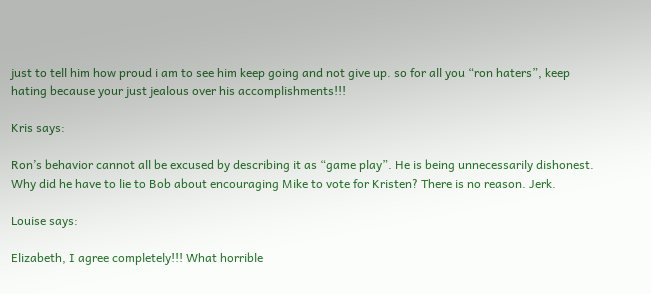just to tell him how proud i am to see him keep going and not give up. so for all you “ron haters”, keep hating because your just jealous over his accomplishments!!!

Kris says:

Ron’s behavior cannot all be excused by describing it as “game play”. He is being unnecessarily dishonest. Why did he have to lie to Bob about encouraging Mike to vote for Kristen? There is no reason. Jerk.

Louise says:

Elizabeth, I agree completely!!! What horrible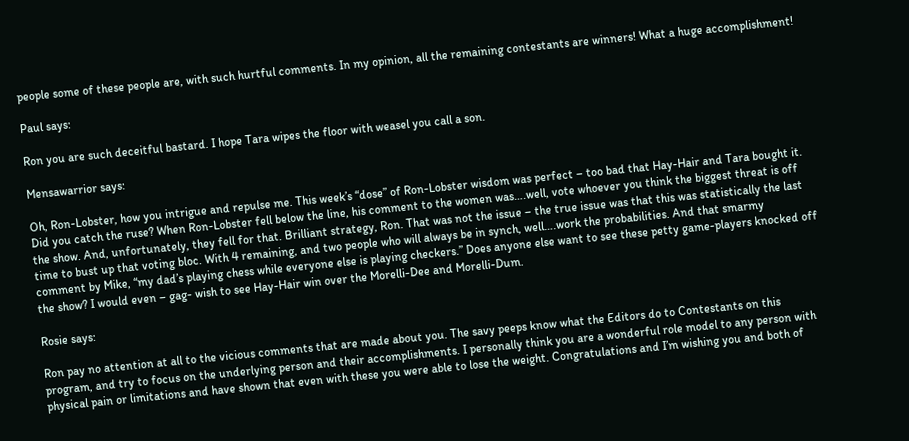people some of these people are, with such hurtful comments. In my opinion, all the remaining contestants are winners! What a huge accomplishment!

Paul says:

Ron you are such deceitful bastard. I hope Tara wipes the floor with weasel you call a son.

Mensawarrior says:

Oh, Ron-Lobster, how you intrigue and repulse me. This week’s “dose” of Ron-Lobster wisdom was perfect – too bad that Hay-Hair and Tara bought it. Did you catch the ruse? When Ron-Lobster fell below the line, his comment to the women was….well, vote whoever you think the biggest threat is off the show. And, unfortunately, they fell for that. Brilliant strategy, Ron. That was not the issue – the true issue was that this was statistically the last time to bust up that voting bloc. With 4 remaining, and two people who will always be in synch, well….work the probabilities. And that smarmy comment by Mike, “my dad’s playing chess while everyone else is playing checkers.” Does anyone else want to see these petty game-players knocked off the show? I would even – gag- wish to see Hay-Hair win over the Morelli-Dee and Morelli-Dum.

Rosie says:

Ron pay no attention at all to the vicious comments that are made about you. The savy peeps know what the Editors do to Contestants on this program, and try to focus on the underlying person and their accomplishments. I personally think you are a wonderful role model to any person with physical pain or limitations and have shown that even with these you were able to lose the weight. Congratulations and I’m wishing you and both of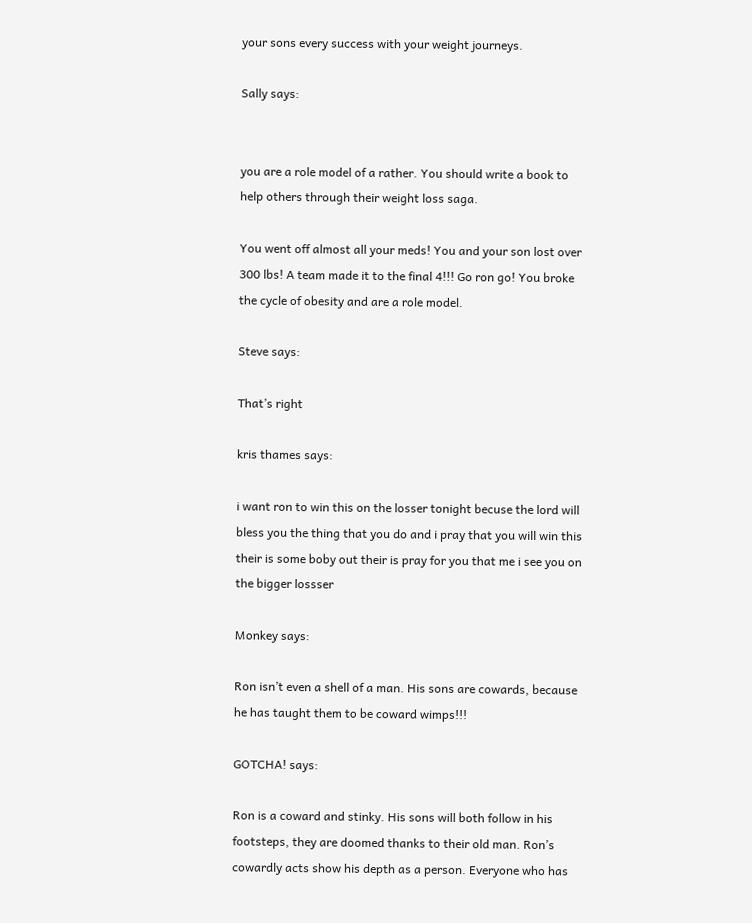your sons every success with your weight journeys.

Sally says:


you are a role model of a rather. You should write a book to help others through their weight loss saga.

You went off almost all your meds! You and your son lost over 300 lbs! A team made it to the final 4!!! Go ron go! You broke the cycle of obesity and are a role model.

Steve says:

That’s right

kris thames says:

i want ron to win this on the losser tonight becuse the lord will bless you the thing that you do and i pray that you will win this their is some boby out their is pray for you that me i see you on the bigger lossser

Monkey says:

Ron isn’t even a shell of a man. His sons are cowards, because he has taught them to be coward wimps!!!

GOTCHA! says:

Ron is a coward and stinky. His sons will both follow in his footsteps, they are doomed thanks to their old man. Ron’s cowardly acts show his depth as a person. Everyone who has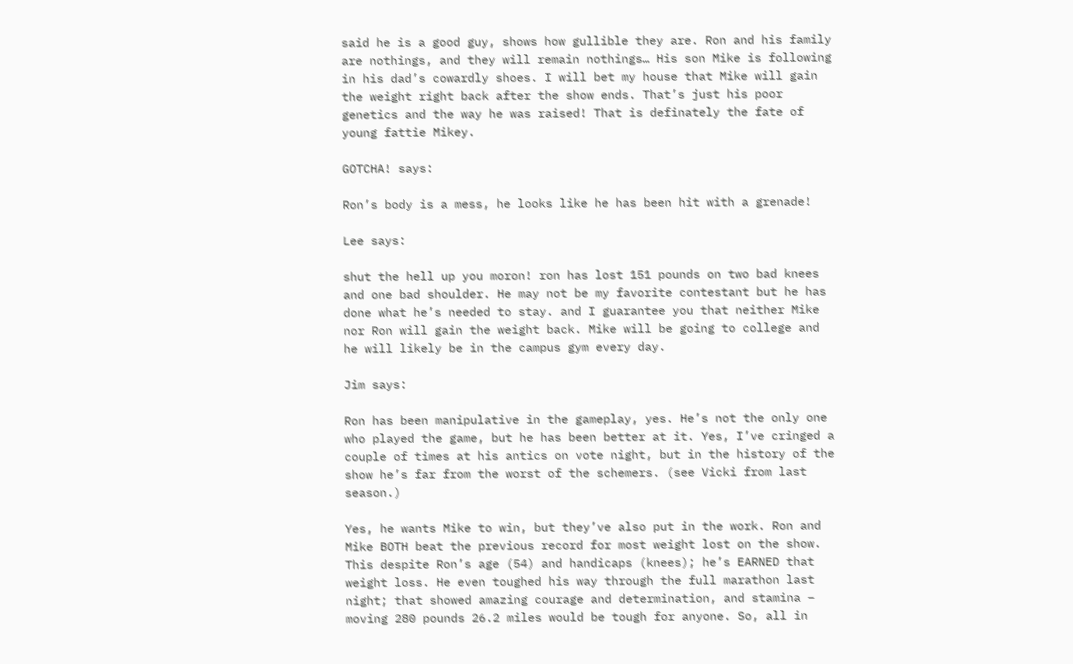said he is a good guy, shows how gullible they are. Ron and his family are nothings, and they will remain nothings… His son Mike is following in his dad’s cowardly shoes. I will bet my house that Mike will gain the weight right back after the show ends. That’s just his poor genetics and the way he was raised! That is definately the fate of young fattie Mikey.

GOTCHA! says:

Ron’s body is a mess, he looks like he has been hit with a grenade!

Lee says:

shut the hell up you moron! ron has lost 151 pounds on two bad knees and one bad shoulder. He may not be my favorite contestant but he has done what he’s needed to stay. and I guarantee you that neither Mike nor Ron will gain the weight back. Mike will be going to college and he will likely be in the campus gym every day.

Jim says:

Ron has been manipulative in the gameplay, yes. He’s not the only one who played the game, but he has been better at it. Yes, I’ve cringed a couple of times at his antics on vote night, but in the history of the show he’s far from the worst of the schemers. (see Vicki from last season.)

Yes, he wants Mike to win, but they’ve also put in the work. Ron and Mike BOTH beat the previous record for most weight lost on the show. This despite Ron’s age (54) and handicaps (knees); he’s EARNED that weight loss. He even toughed his way through the full marathon last night; that showed amazing courage and determination, and stamina – moving 280 pounds 26.2 miles would be tough for anyone. So, all in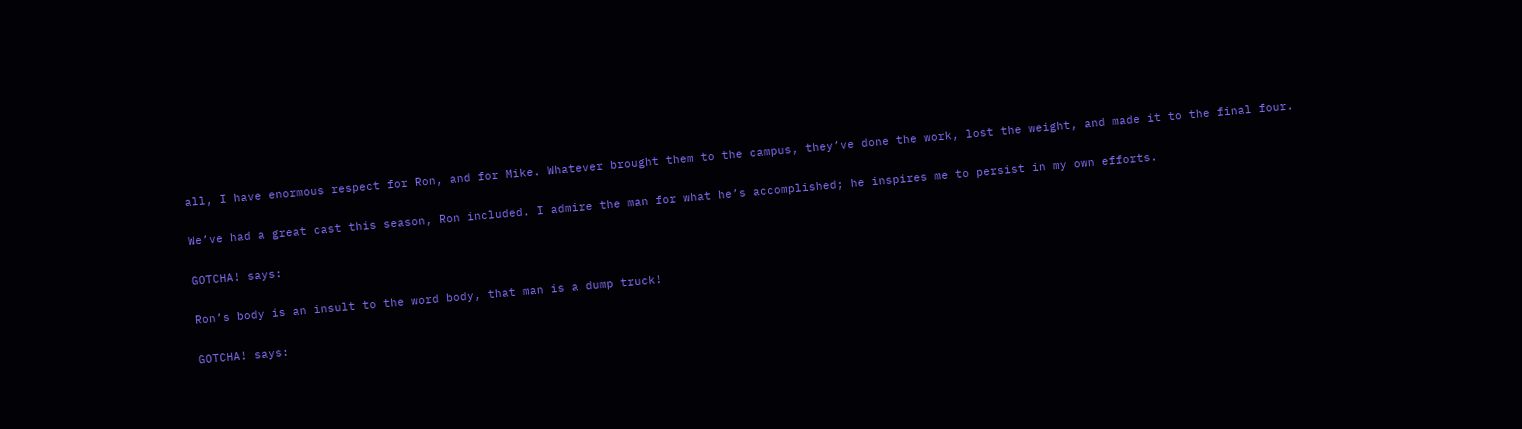all, I have enormous respect for Ron, and for Mike. Whatever brought them to the campus, they’ve done the work, lost the weight, and made it to the final four.

We’ve had a great cast this season, Ron included. I admire the man for what he’s accomplished; he inspires me to persist in my own efforts.

GOTCHA! says:

Ron’s body is an insult to the word body, that man is a dump truck!

GOTCHA! says: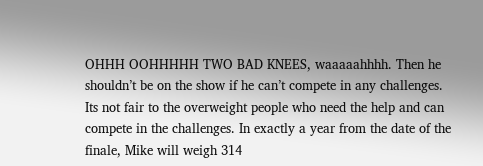OHHH OOHHHHH TWO BAD KNEES, waaaaahhhh. Then he shouldn’t be on the show if he can’t compete in any challenges. Its not fair to the overweight people who need the help and can compete in the challenges. In exactly a year from the date of the finale, Mike will weigh 314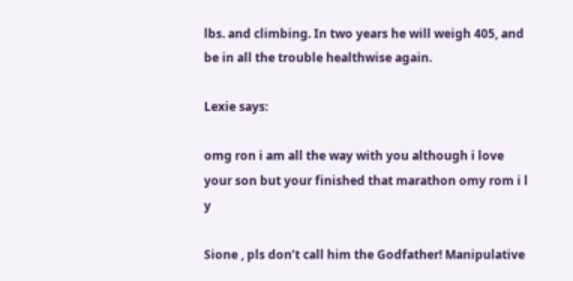lbs. and climbing. In two years he will weigh 405, and be in all the trouble healthwise again.

Lexie says:

omg ron i am all the way with you although i love your son but your finished that marathon omy rom i l y

Sione , pls don’t call him the Godfather! Manipulative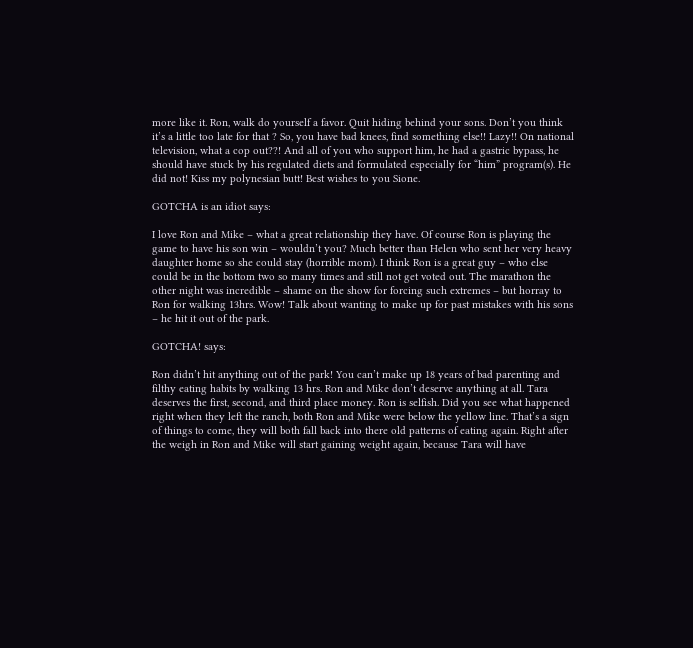more like it. Ron, walk do yourself a favor. Quit hiding behind your sons. Don’t you think it’s a little too late for that ? So, you have bad knees, find something else!! Lazy!! On national television, what a cop out??! And all of you who support him, he had a gastric bypass, he should have stuck by his regulated diets and formulated especially for “him” program(s). He did not! Kiss my polynesian butt! Best wishes to you Sione.

GOTCHA is an idiot says:

I love Ron and Mike – what a great relationship they have. Of course Ron is playing the game to have his son win – wouldn’t you? Much better than Helen who sent her very heavy daughter home so she could stay (horrible mom). I think Ron is a great guy – who else could be in the bottom two so many times and still not get voted out. The marathon the other night was incredible – shame on the show for forcing such extremes – but horray to Ron for walking 13hrs. Wow! Talk about wanting to make up for past mistakes with his sons – he hit it out of the park.

GOTCHA! says:

Ron didn’t hit anything out of the park! You can’t make up 18 years of bad parenting and filthy eating habits by walking 13 hrs. Ron and Mike don’t deserve anything at all. Tara deserves the first, second, and third place money. Ron is selfish. Did you see what happened right when they left the ranch, both Ron and Mike were below the yellow line. That’s a sign of things to come, they will both fall back into there old patterns of eating again. Right after the weigh in Ron and Mike will start gaining weight again, because Tara will have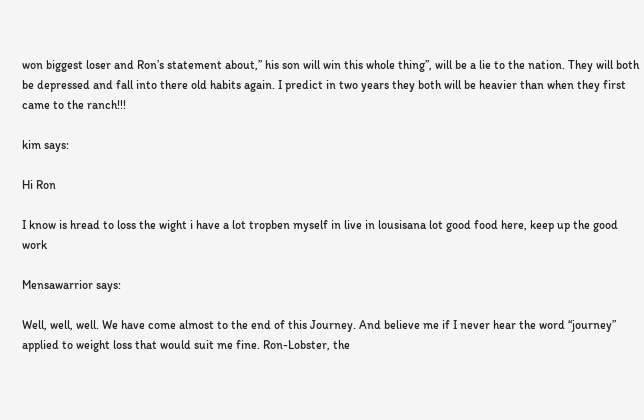won biggest loser and Ron’s statement about,” his son will win this whole thing”, will be a lie to the nation. They will both be depressed and fall into there old habits again. I predict in two years they both will be heavier than when they first came to the ranch!!!

kim says:

Hi Ron

I know is hread to loss the wight i have a lot tropben myself in live in lousisana lot good food here, keep up the good work

Mensawarrior says:

Well, well, well. We have come almost to the end of this Journey. And believe me if I never hear the word “journey” applied to weight loss that would suit me fine. Ron-Lobster, the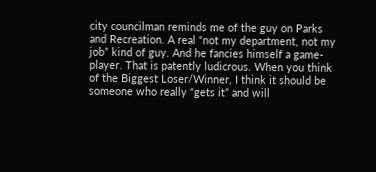city councilman reminds me of the guy on Parks and Recreation. A real “not my department, not my job” kind of guy. And he fancies himself a game-player. That is patently ludicrous. When you think of the Biggest Loser/Winner, I think it should be someone who really “gets it” and will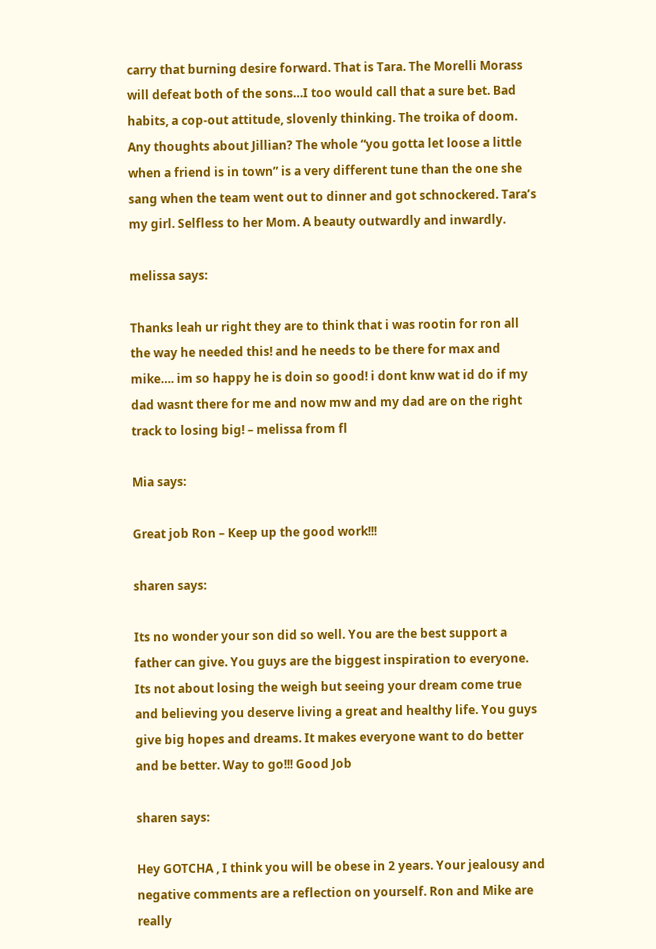carry that burning desire forward. That is Tara. The Morelli Morass will defeat both of the sons…I too would call that a sure bet. Bad habits, a cop-out attitude, slovenly thinking. The troika of doom. Any thoughts about Jillian? The whole “you gotta let loose a little when a friend is in town” is a very different tune than the one she sang when the team went out to dinner and got schnockered. Tara’s my girl. Selfless to her Mom. A beauty outwardly and inwardly.

melissa says:

Thanks leah ur right they are to think that i was rootin for ron all the way he needed this! and he needs to be there for max and mike…. im so happy he is doin so good! i dont knw wat id do if my dad wasnt there for me and now mw and my dad are on the right track to losing big! – melissa from fl

Mia says:

Great job Ron – Keep up the good work!!!

sharen says:

Its no wonder your son did so well. You are the best support a father can give. You guys are the biggest inspiration to everyone. Its not about losing the weigh but seeing your dream come true and believing you deserve living a great and healthy life. You guys give big hopes and dreams. It makes everyone want to do better and be better. Way to go!!! Good Job

sharen says:

Hey GOTCHA , I think you will be obese in 2 years. Your jealousy and negative comments are a reflection on yourself. Ron and Mike are really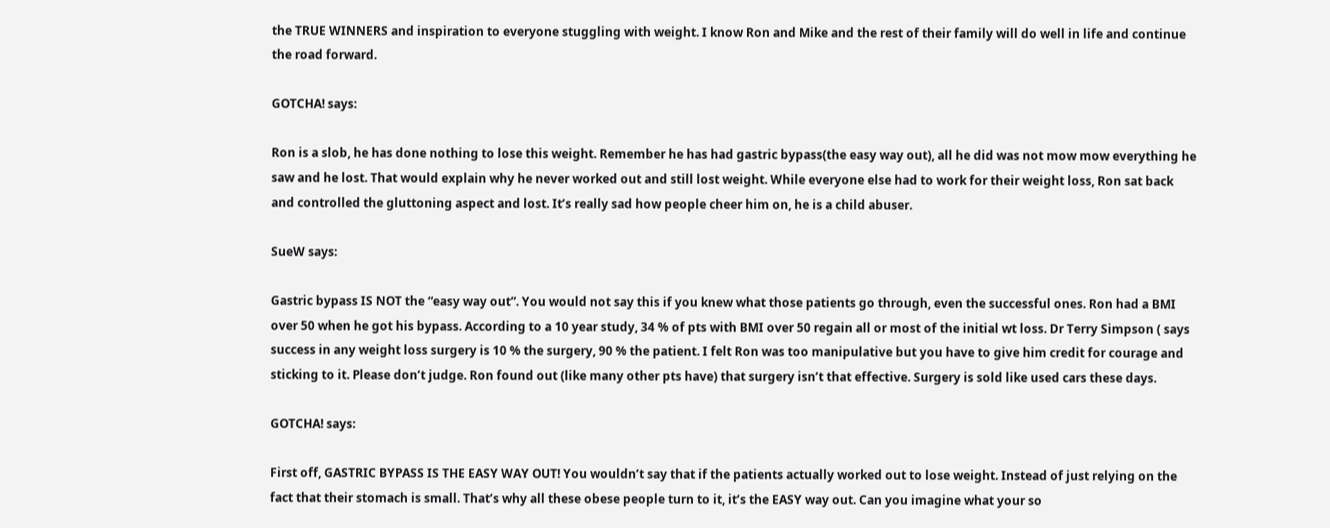the TRUE WINNERS and inspiration to everyone stuggling with weight. I know Ron and Mike and the rest of their family will do well in life and continue the road forward.

GOTCHA! says:

Ron is a slob, he has done nothing to lose this weight. Remember he has had gastric bypass(the easy way out), all he did was not mow mow everything he saw and he lost. That would explain why he never worked out and still lost weight. While everyone else had to work for their weight loss, Ron sat back and controlled the gluttoning aspect and lost. It’s really sad how people cheer him on, he is a child abuser.

SueW says:

Gastric bypass IS NOT the “easy way out”. You would not say this if you knew what those patients go through, even the successful ones. Ron had a BMI over 50 when he got his bypass. According to a 10 year study, 34 % of pts with BMI over 50 regain all or most of the initial wt loss. Dr Terry Simpson ( says success in any weight loss surgery is 10 % the surgery, 90 % the patient. I felt Ron was too manipulative but you have to give him credit for courage and sticking to it. Please don’t judge. Ron found out (like many other pts have) that surgery isn’t that effective. Surgery is sold like used cars these days.

GOTCHA! says:

First off, GASTRIC BYPASS IS THE EASY WAY OUT! You wouldn’t say that if the patients actually worked out to lose weight. Instead of just relying on the fact that their stomach is small. That’s why all these obese people turn to it, it’s the EASY way out. Can you imagine what your so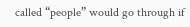called “people” would go through if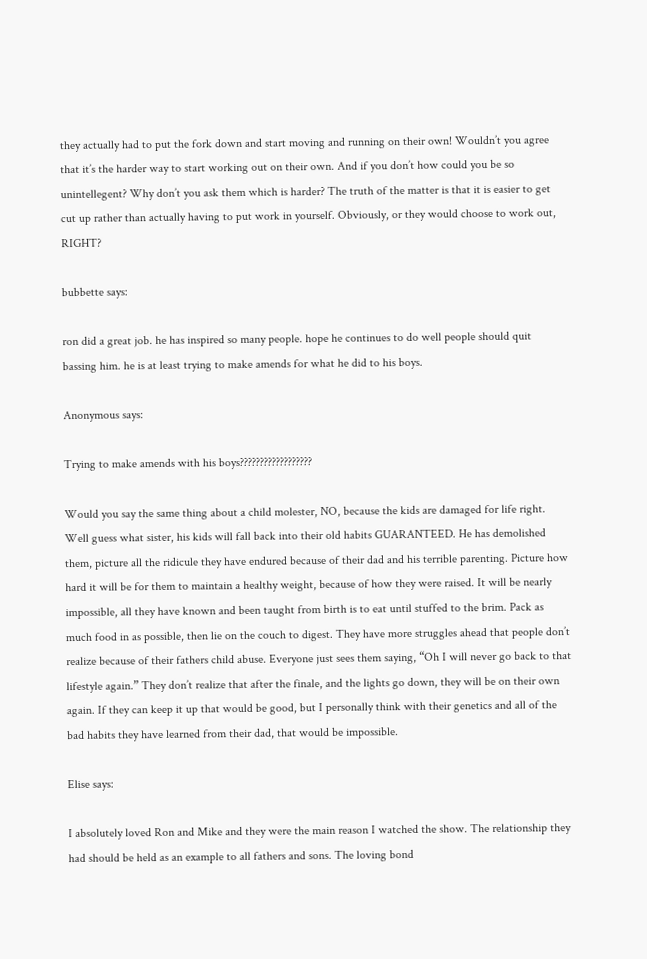they actually had to put the fork down and start moving and running on their own! Wouldn’t you agree that it’s the harder way to start working out on their own. And if you don’t how could you be so unintellegent? Why don’t you ask them which is harder? The truth of the matter is that it is easier to get cut up rather than actually having to put work in yourself. Obviously, or they would choose to work out, RIGHT?

bubbette says:

ron did a great job. he has inspired so many people. hope he continues to do well people should quit bassing him. he is at least trying to make amends for what he did to his boys.

Anonymous says:

Trying to make amends with his boys??????????????????

Would you say the same thing about a child molester, NO, because the kids are damaged for life right. Well guess what sister, his kids will fall back into their old habits GUARANTEED. He has demolished them, picture all the ridicule they have endured because of their dad and his terrible parenting. Picture how hard it will be for them to maintain a healthy weight, because of how they were raised. It will be nearly impossible, all they have known and been taught from birth is to eat until stuffed to the brim. Pack as much food in as possible, then lie on the couch to digest. They have more struggles ahead that people don’t realize because of their fathers child abuse. Everyone just sees them saying, “Oh I will never go back to that lifestyle again.” They don’t realize that after the finale, and the lights go down, they will be on their own again. If they can keep it up that would be good, but I personally think with their genetics and all of the bad habits they have learned from their dad, that would be impossible.

Elise says:

I absolutely loved Ron and Mike and they were the main reason I watched the show. The relationship they had should be held as an example to all fathers and sons. The loving bond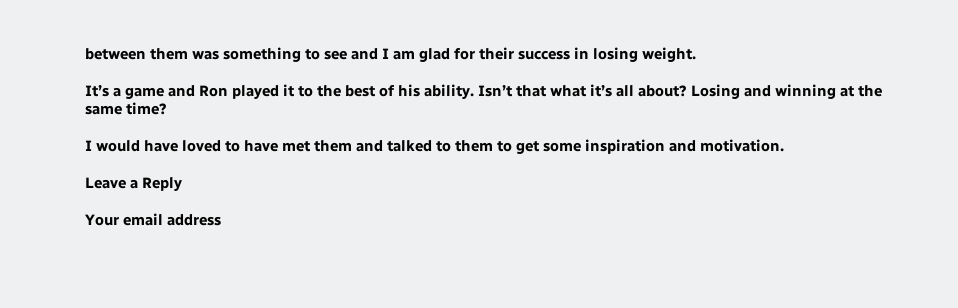between them was something to see and I am glad for their success in losing weight.

It’s a game and Ron played it to the best of his ability. Isn’t that what it’s all about? Losing and winning at the same time?

I would have loved to have met them and talked to them to get some inspiration and motivation.

Leave a Reply

Your email address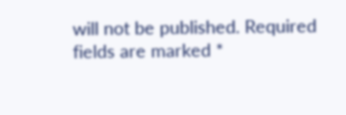will not be published. Required fields are marked *